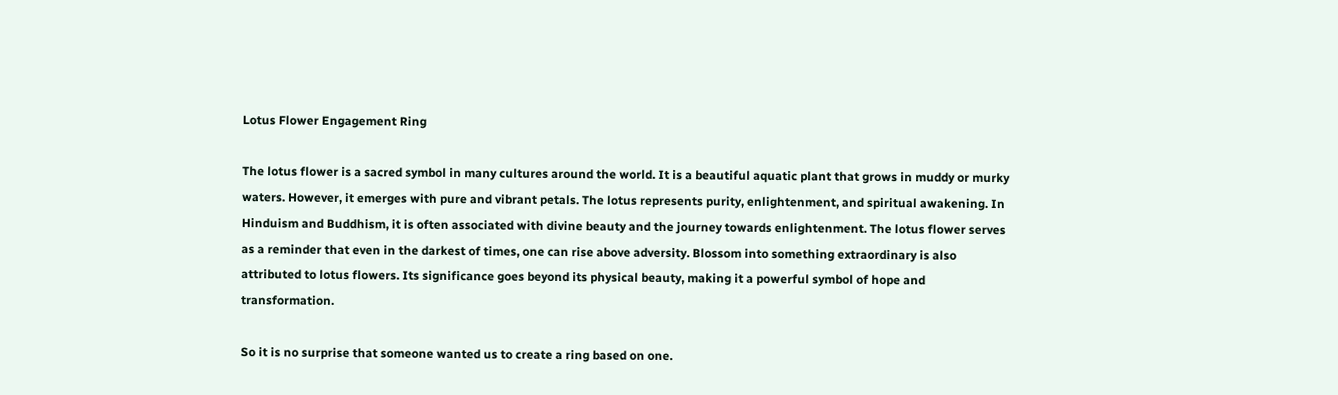Lotus Flower Engagement Ring

The lotus flower is a sacred symbol in many cultures around the world. It is a beautiful aquatic plant that grows in muddy or murky waters. However, it emerges with pure and vibrant petals. The lotus represents purity, enlightenment, and spiritual awakening. In Hinduism and Buddhism, it is often associated with divine beauty and the journey towards enlightenment. The lotus flower serves as a reminder that even in the darkest of times, one can rise above adversity. Blossom into something extraordinary is also attributed to lotus flowers. Its significance goes beyond its physical beauty, making it a powerful symbol of hope and transformation.

So it is no surprise that someone wanted us to create a ring based on one.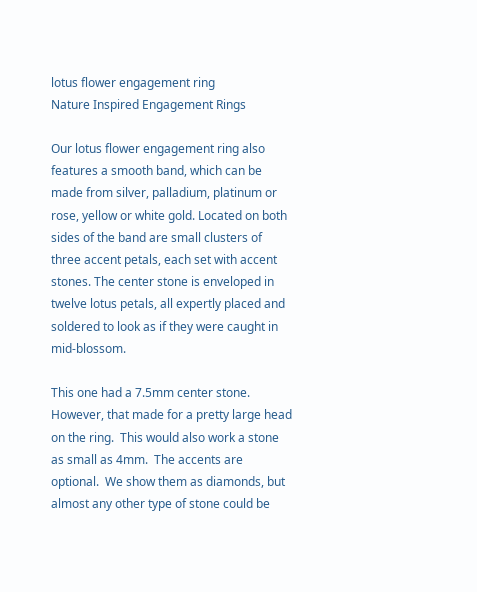lotus flower engagement ring
Nature Inspired Engagement Rings

Our lotus flower engagement ring also features a smooth band, which can be made from silver, palladium, platinum or rose, yellow or white gold. Located on both sides of the band are small clusters of three accent petals, each set with accent stones. The center stone is enveloped in twelve lotus petals, all expertly placed and soldered to look as if they were caught in mid-blossom.

This one had a 7.5mm center stone.  However, that made for a pretty large head on the ring.  This would also work a stone as small as 4mm.  The accents are optional.  We show them as diamonds, but almost any other type of stone could be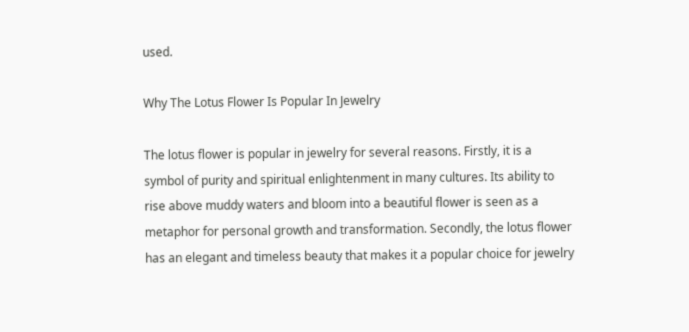used.

Why The Lotus Flower Is Popular In Jewelry

The lotus flower is popular in jewelry for several reasons. Firstly, it is a symbol of purity and spiritual enlightenment in many cultures. Its ability to rise above muddy waters and bloom into a beautiful flower is seen as a metaphor for personal growth and transformation. Secondly, the lotus flower has an elegant and timeless beauty that makes it a popular choice for jewelry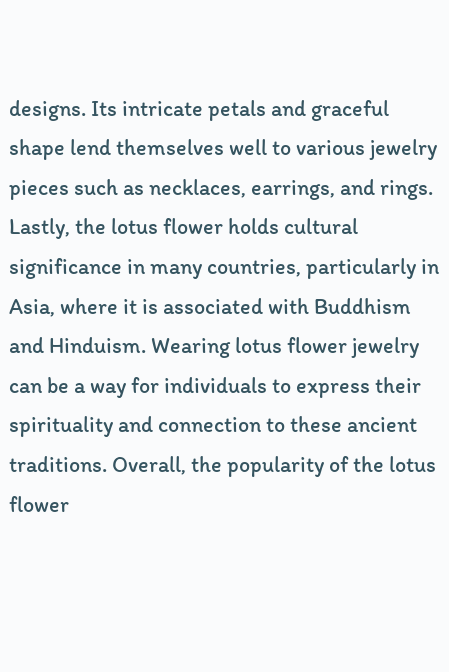designs. Its intricate petals and graceful shape lend themselves well to various jewelry pieces such as necklaces, earrings, and rings. Lastly, the lotus flower holds cultural significance in many countries, particularly in Asia, where it is associated with Buddhism and Hinduism. Wearing lotus flower jewelry can be a way for individuals to express their spirituality and connection to these ancient traditions. Overall, the popularity of the lotus flower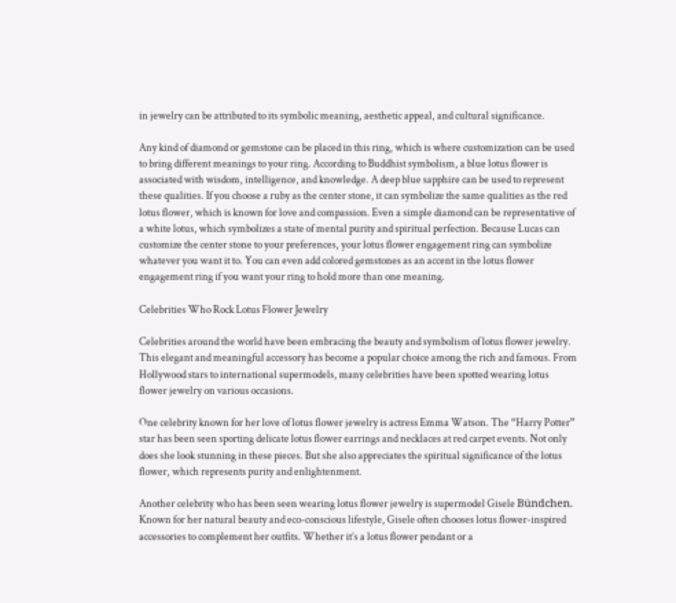in jewelry can be attributed to its symbolic meaning, aesthetic appeal, and cultural significance.

Any kind of diamond or gemstone can be placed in this ring, which is where customization can be used to bring different meanings to your ring. According to Buddhist symbolism, a blue lotus flower is associated with wisdom, intelligence, and knowledge. A deep blue sapphire can be used to represent these qualities. If you choose a ruby as the center stone, it can symbolize the same qualities as the red lotus flower, which is known for love and compassion. Even a simple diamond can be representative of a white lotus, which symbolizes a state of mental purity and spiritual perfection. Because Lucas can customize the center stone to your preferences, your lotus flower engagement ring can symbolize whatever you want it to. You can even add colored gemstones as an accent in the lotus flower engagement ring if you want your ring to hold more than one meaning.

Celebrities Who Rock Lotus Flower Jewelry

Celebrities around the world have been embracing the beauty and symbolism of lotus flower jewelry. This elegant and meaningful accessory has become a popular choice among the rich and famous. From Hollywood stars to international supermodels, many celebrities have been spotted wearing lotus flower jewelry on various occasions.

One celebrity known for her love of lotus flower jewelry is actress Emma Watson. The “Harry Potter” star has been seen sporting delicate lotus flower earrings and necklaces at red carpet events. Not only does she look stunning in these pieces. But she also appreciates the spiritual significance of the lotus flower, which represents purity and enlightenment.

Another celebrity who has been seen wearing lotus flower jewelry is supermodel Gisele Bündchen. Known for her natural beauty and eco-conscious lifestyle, Gisele often chooses lotus flower-inspired accessories to complement her outfits. Whether it’s a lotus flower pendant or a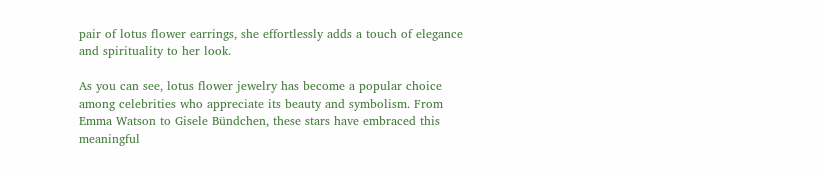pair of lotus flower earrings, she effortlessly adds a touch of elegance and spirituality to her look.

As you can see, lotus flower jewelry has become a popular choice among celebrities who appreciate its beauty and symbolism. From Emma Watson to Gisele Bündchen, these stars have embraced this meaningful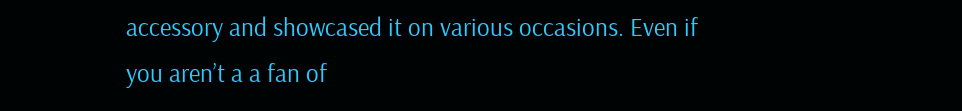accessory and showcased it on various occasions. Even if you aren’t a a fan of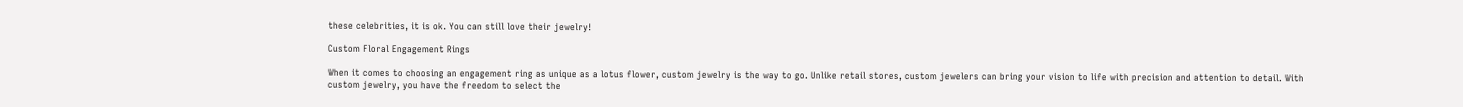these celebrities, it is ok. You can still love their jewelry!

Custom Floral Engagement Rings

When it comes to choosing an engagement ring as unique as a lotus flower, custom jewelry is the way to go. Unlike retail stores, custom jewelers can bring your vision to life with precision and attention to detail. With custom jewelry, you have the freedom to select the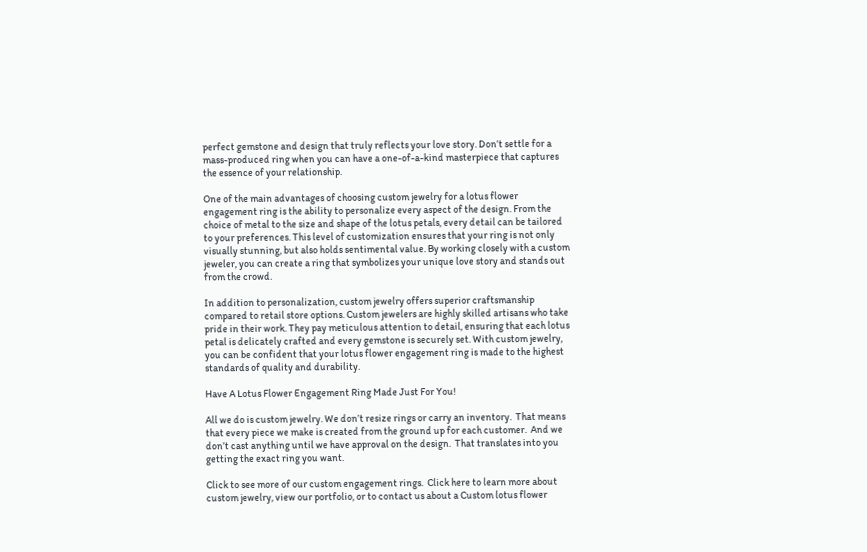perfect gemstone and design that truly reflects your love story. Don’t settle for a mass-produced ring when you can have a one-of-a-kind masterpiece that captures the essence of your relationship.

One of the main advantages of choosing custom jewelry for a lotus flower engagement ring is the ability to personalize every aspect of the design. From the choice of metal to the size and shape of the lotus petals, every detail can be tailored to your preferences. This level of customization ensures that your ring is not only visually stunning, but also holds sentimental value. By working closely with a custom jeweler, you can create a ring that symbolizes your unique love story and stands out from the crowd.

In addition to personalization, custom jewelry offers superior craftsmanship compared to retail store options. Custom jewelers are highly skilled artisans who take pride in their work. They pay meticulous attention to detail, ensuring that each lotus petal is delicately crafted and every gemstone is securely set. With custom jewelry, you can be confident that your lotus flower engagement ring is made to the highest standards of quality and durability.

Have A Lotus Flower Engagement Ring Made Just For You!

All we do is custom jewelry. We don’t resize rings or carry an inventory.  That means that every piece we make is created from the ground up for each customer.  And we don’t cast anything until we have approval on the design.  That translates into you getting the exact ring you want.

Click to see more of our custom engagement rings.  Click here to learn more about custom jewelry, view our portfolio, or to contact us about a Custom lotus flower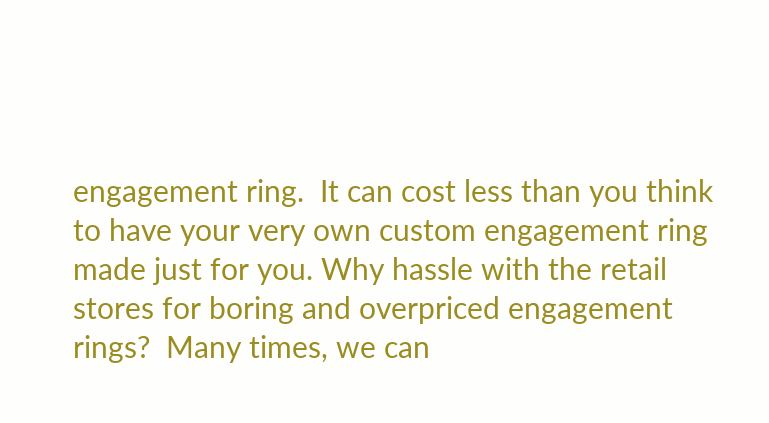engagement ring.  It can cost less than you think to have your very own custom engagement ring made just for you. Why hassle with the retail stores for boring and overpriced engagement rings?  Many times, we can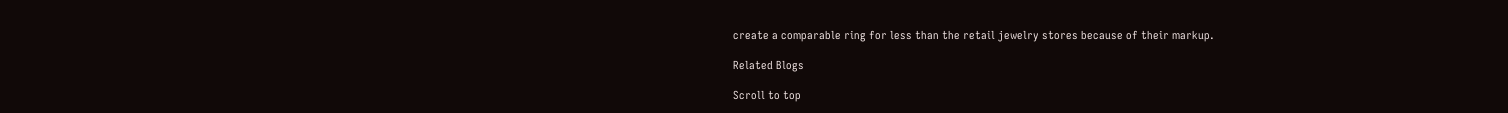create a comparable ring for less than the retail jewelry stores because of their markup.

Related Blogs

Scroll to top